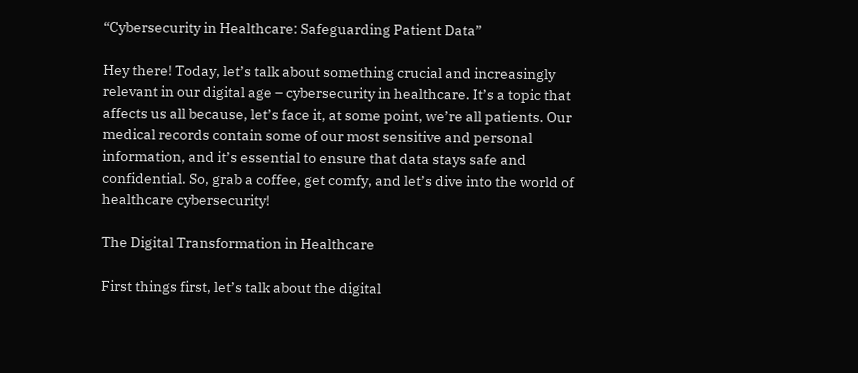“Cybersecurity in Healthcare: Safeguarding Patient Data”

Hey there! Today, let’s talk about something crucial and increasingly relevant in our digital age – cybersecurity in healthcare. It’s a topic that affects us all because, let’s face it, at some point, we’re all patients. Our medical records contain some of our most sensitive and personal information, and it’s essential to ensure that data stays safe and confidential. So, grab a coffee, get comfy, and let’s dive into the world of healthcare cybersecurity!

The Digital Transformation in Healthcare

First things first, let’s talk about the digital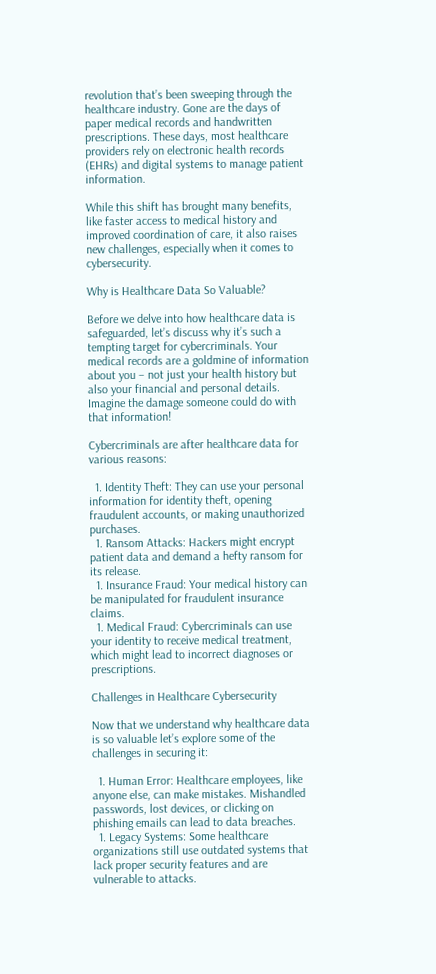revolution that’s been sweeping through the healthcare industry. Gone are the days of paper medical records and handwritten prescriptions. These days, most healthcare providers rely on electronic health records (EHRs) and digital systems to manage patient information.

While this shift has brought many benefits, like faster access to medical history and improved coordination of care, it also raises new challenges, especially when it comes to cybersecurity.

Why is Healthcare Data So Valuable?

Before we delve into how healthcare data is safeguarded, let’s discuss why it’s such a tempting target for cybercriminals. Your medical records are a goldmine of information about you – not just your health history but also your financial and personal details. Imagine the damage someone could do with that information!

Cybercriminals are after healthcare data for various reasons:

  1. Identity Theft: They can use your personal information for identity theft, opening fraudulent accounts, or making unauthorized purchases.
  1. Ransom Attacks: Hackers might encrypt patient data and demand a hefty ransom for its release.
  1. Insurance Fraud: Your medical history can be manipulated for fraudulent insurance claims.
  1. Medical Fraud: Cybercriminals can use your identity to receive medical treatment, which might lead to incorrect diagnoses or prescriptions.

Challenges in Healthcare Cybersecurity

Now that we understand why healthcare data is so valuable let’s explore some of the challenges in securing it:

  1. Human Error: Healthcare employees, like anyone else, can make mistakes. Mishandled passwords, lost devices, or clicking on phishing emails can lead to data breaches.
  1. Legacy Systems: Some healthcare organizations still use outdated systems that lack proper security features and are vulnerable to attacks.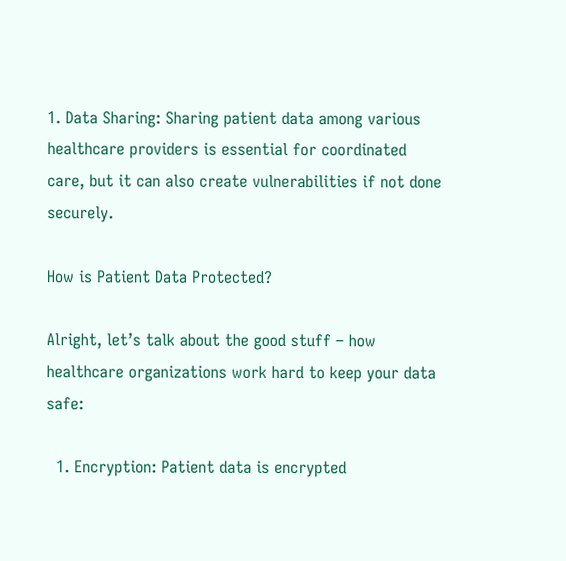1. Data Sharing: Sharing patient data among various healthcare providers is essential for coordinated care, but it can also create vulnerabilities if not done securely.

How is Patient Data Protected?

Alright, let’s talk about the good stuff – how healthcare organizations work hard to keep your data safe:

  1. Encryption: Patient data is encrypted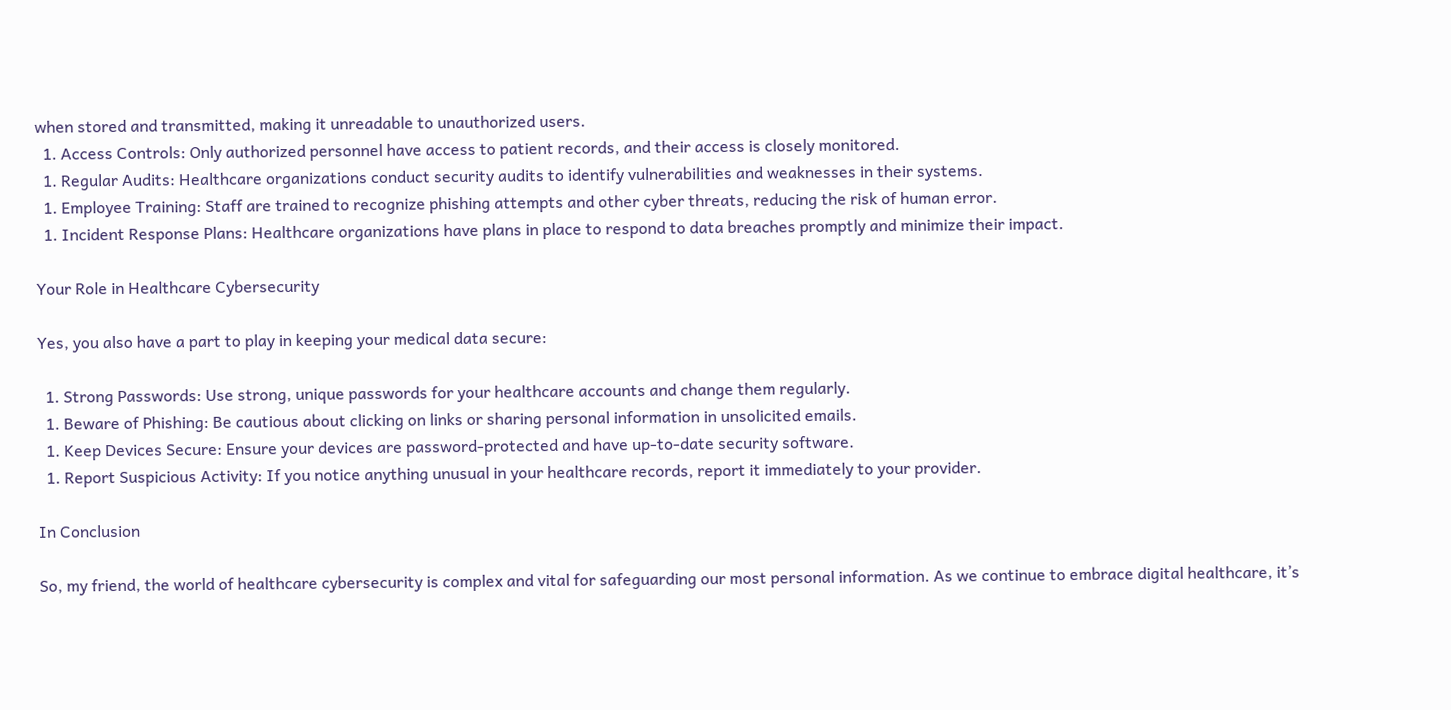when stored and transmitted, making it unreadable to unauthorized users.
  1. Access Controls: Only authorized personnel have access to patient records, and their access is closely monitored.
  1. Regular Audits: Healthcare organizations conduct security audits to identify vulnerabilities and weaknesses in their systems.
  1. Employee Training: Staff are trained to recognize phishing attempts and other cyber threats, reducing the risk of human error.
  1. Incident Response Plans: Healthcare organizations have plans in place to respond to data breaches promptly and minimize their impact.

Your Role in Healthcare Cybersecurity

Yes, you also have a part to play in keeping your medical data secure:

  1. Strong Passwords: Use strong, unique passwords for your healthcare accounts and change them regularly.
  1. Beware of Phishing: Be cautious about clicking on links or sharing personal information in unsolicited emails.
  1. Keep Devices Secure: Ensure your devices are password-protected and have up-to-date security software.
  1. Report Suspicious Activity: If you notice anything unusual in your healthcare records, report it immediately to your provider.

In Conclusion

So, my friend, the world of healthcare cybersecurity is complex and vital for safeguarding our most personal information. As we continue to embrace digital healthcare, it’s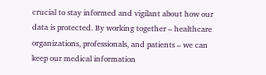crucial to stay informed and vigilant about how our data is protected. By working together – healthcare organizations, professionals, and patients – we can keep our medical information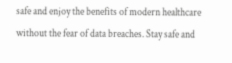safe and enjoy the benefits of modern healthcare without the fear of data breaches. Stay safe and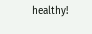healthy!